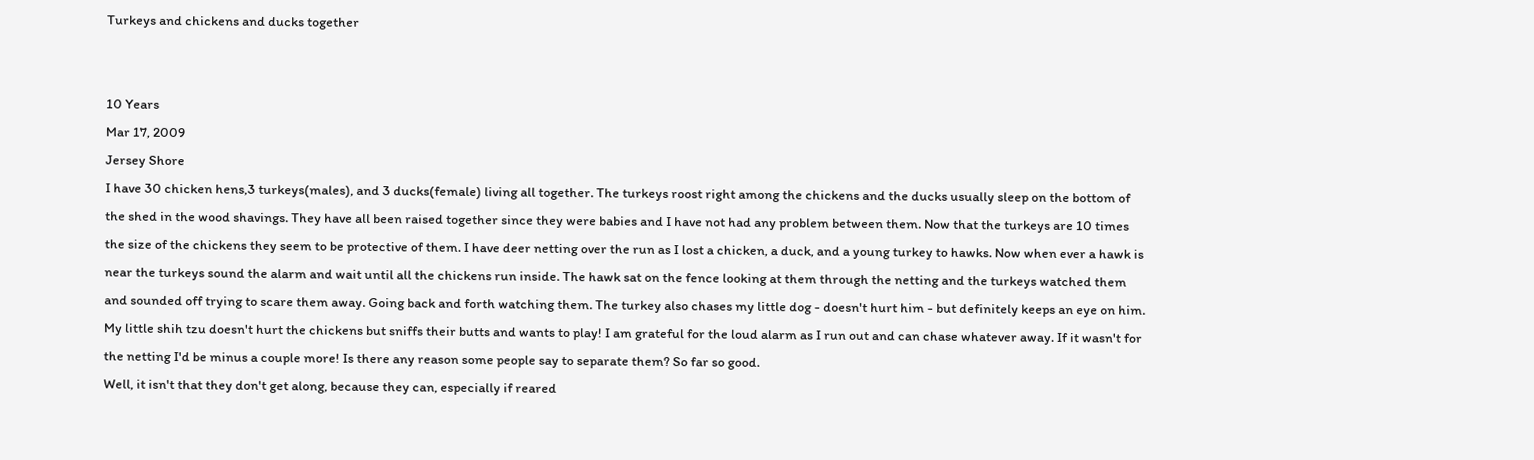Turkeys and chickens and ducks together


10 Years
Mar 17, 2009
Jersey Shore
I have 30 chicken hens,3 turkeys(males), and 3 ducks(female) living all together. The turkeys roost right among the chickens and the ducks usually sleep on the bottom of the shed in the wood shavings. They have all been raised together since they were babies and I have not had any problem between them. Now that the turkeys are 10 times the size of the chickens they seem to be protective of them. I have deer netting over the run as I lost a chicken, a duck, and a young turkey to hawks. Now when ever a hawk is near the turkeys sound the alarm and wait until all the chickens run inside. The hawk sat on the fence looking at them through the netting and the turkeys watched them and sounded off trying to scare them away. Going back and forth watching them. The turkey also chases my little dog - doesn't hurt him - but definitely keeps an eye on him. My little shih tzu doesn't hurt the chickens but sniffs their butts and wants to play! I am grateful for the loud alarm as I run out and can chase whatever away. If it wasn't for the netting I'd be minus a couple more! Is there any reason some people say to separate them? So far so good.
Well, it isn't that they don't get along, because they can, especially if reared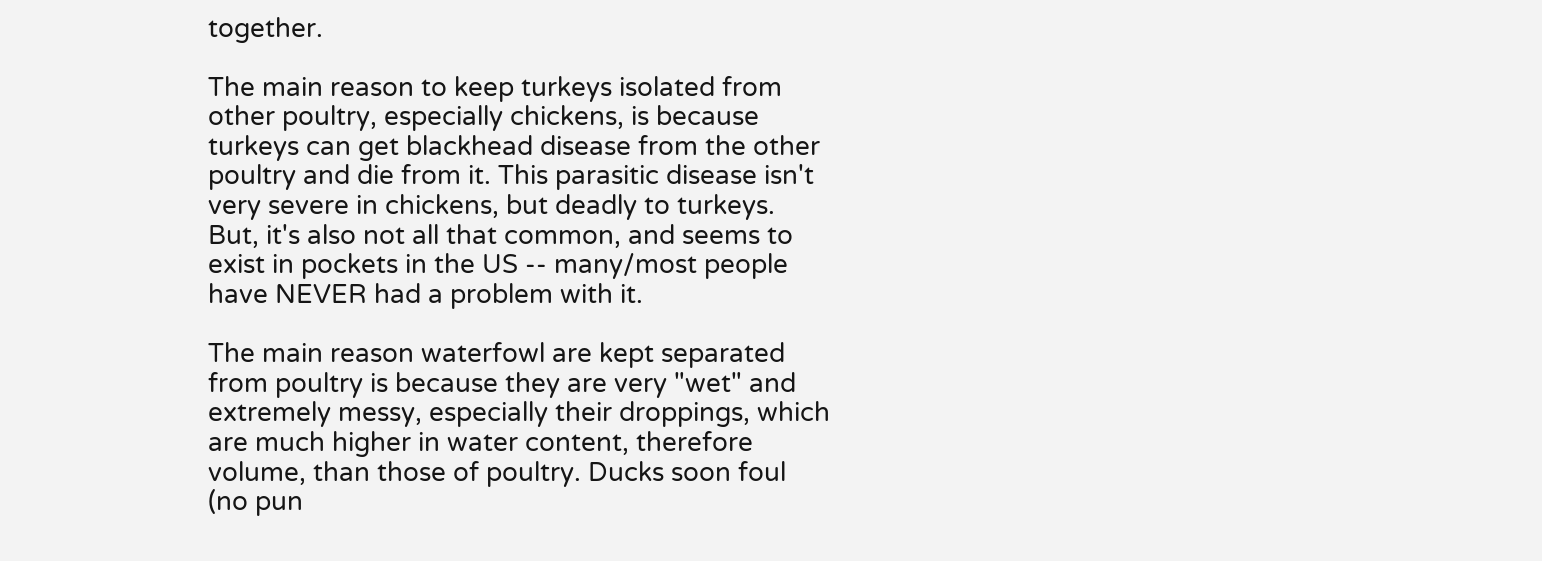together.

The main reason to keep turkeys isolated from other poultry, especially chickens, is because turkeys can get blackhead disease from the other poultry and die from it. This parasitic disease isn't very severe in chickens, but deadly to turkeys. But, it's also not all that common, and seems to exist in pockets in the US -- many/most people have NEVER had a problem with it.

The main reason waterfowl are kept separated from poultry is because they are very "wet" and extremely messy, especially their droppings, which are much higher in water content, therefore volume, than those of poultry. Ducks soon foul (no pun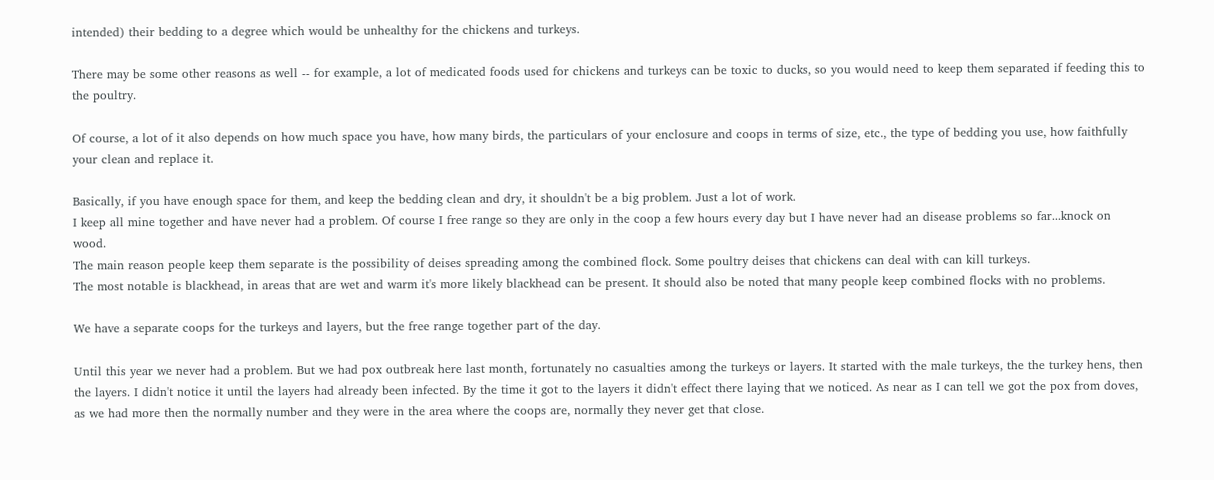intended) their bedding to a degree which would be unhealthy for the chickens and turkeys.

There may be some other reasons as well -- for example, a lot of medicated foods used for chickens and turkeys can be toxic to ducks, so you would need to keep them separated if feeding this to the poultry.

Of course, a lot of it also depends on how much space you have, how many birds, the particulars of your enclosure and coops in terms of size, etc., the type of bedding you use, how faithfully your clean and replace it.

Basically, if you have enough space for them, and keep the bedding clean and dry, it shouldn't be a big problem. Just a lot of work.
I keep all mine together and have never had a problem. Of course I free range so they are only in the coop a few hours every day but I have never had an disease problems so far...knock on wood.
The main reason people keep them separate is the possibility of deises spreading among the combined flock. Some poultry deises that chickens can deal with can kill turkeys.
The most notable is blackhead, in areas that are wet and warm it's more likely blackhead can be present. It should also be noted that many people keep combined flocks with no problems.

We have a separate coops for the turkeys and layers, but the free range together part of the day.

Until this year we never had a problem. But we had pox outbreak here last month, fortunately no casualties among the turkeys or layers. It started with the male turkeys, the the turkey hens, then the layers. I didn't notice it until the layers had already been infected. By the time it got to the layers it didn't effect there laying that we noticed. As near as I can tell we got the pox from doves, as we had more then the normally number and they were in the area where the coops are, normally they never get that close.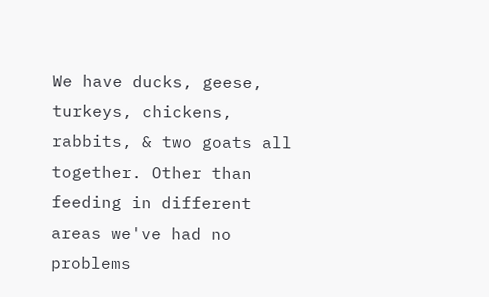We have ducks, geese, turkeys, chickens, rabbits, & two goats all together. Other than feeding in different areas we've had no problems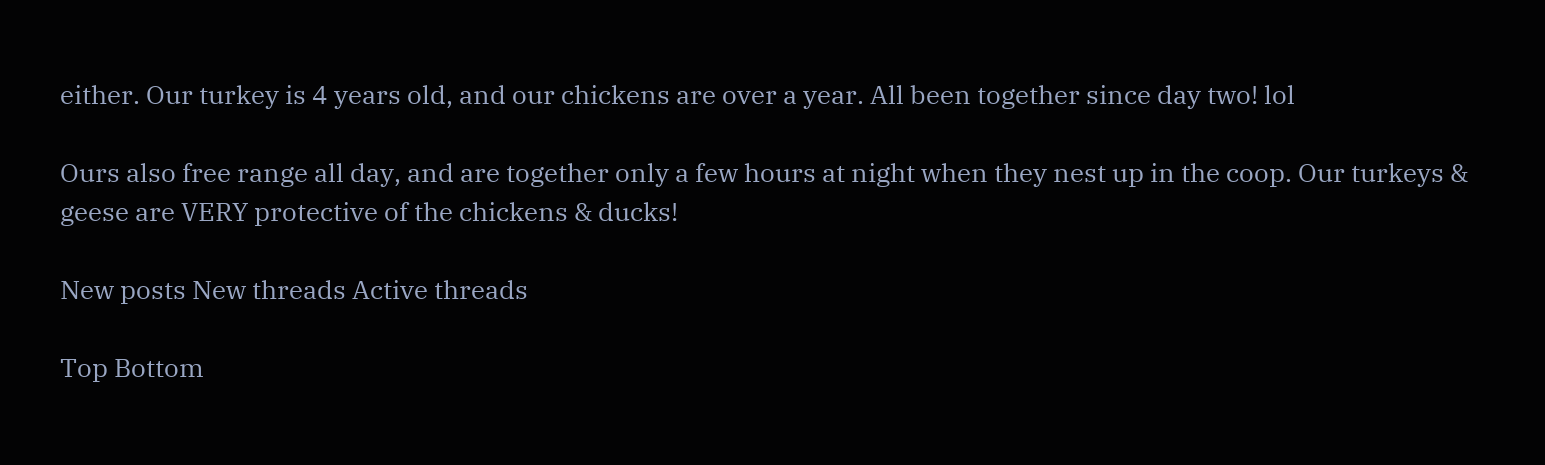either. Our turkey is 4 years old, and our chickens are over a year. All been together since day two! lol

Ours also free range all day, and are together only a few hours at night when they nest up in the coop. Our turkeys & geese are VERY protective of the chickens & ducks!

New posts New threads Active threads

Top Bottom